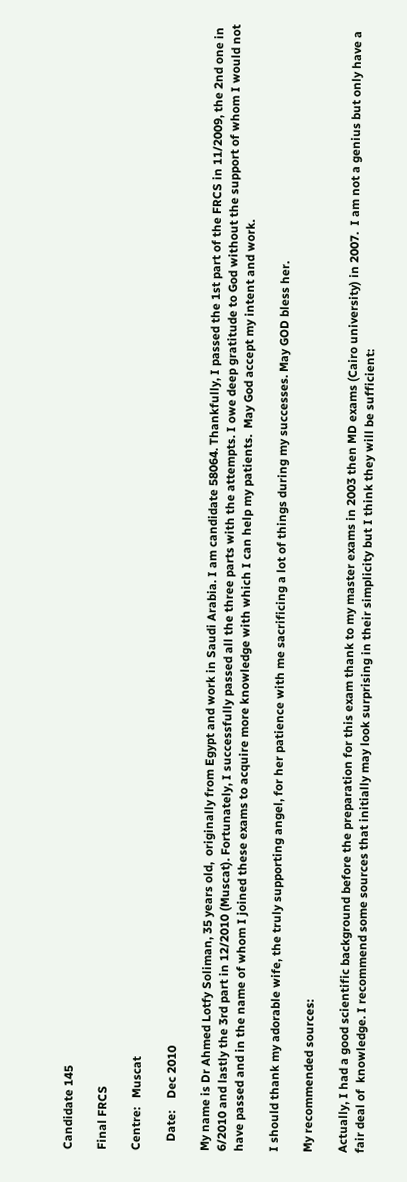Candidate 145

Final FRCS

Centre:   Muscat

   Date:    Dec 2010

My name is Dr Ahmed Lotfy Soliman, 35 years old,  originally from Egypt and work in Saudi Arabia. I am candidate 58064. Thankfully, I passed the 1st part of the FRCS in 11/2009, the 2nd one in 6/2010 and lastly the 3rd part in 12/2010 (Muscat). Fortunately, I successfully passed all the three parts with the attempts. I owe deep gratitude to God without the support of whom I would not have passed and in the name of whom I joined these exams to acquire more knowledge with which I can help my patients.  May God accept my intent and work.

I should thank my adorable wife, the truly supporting angel, for her patience with me sacrificing a lot of things during my successes. May GOD bless her.

My recommended sources:

Actually, I had a good scientific background before the preparation for this exam thank to my master exams in 2003 then MD exams (Cairo university) in 2007.  I am not a genius but only have a fair deal of  knowledge. I recommend some sources that initially may look surprising in their simplicity but I think they will be sufficient: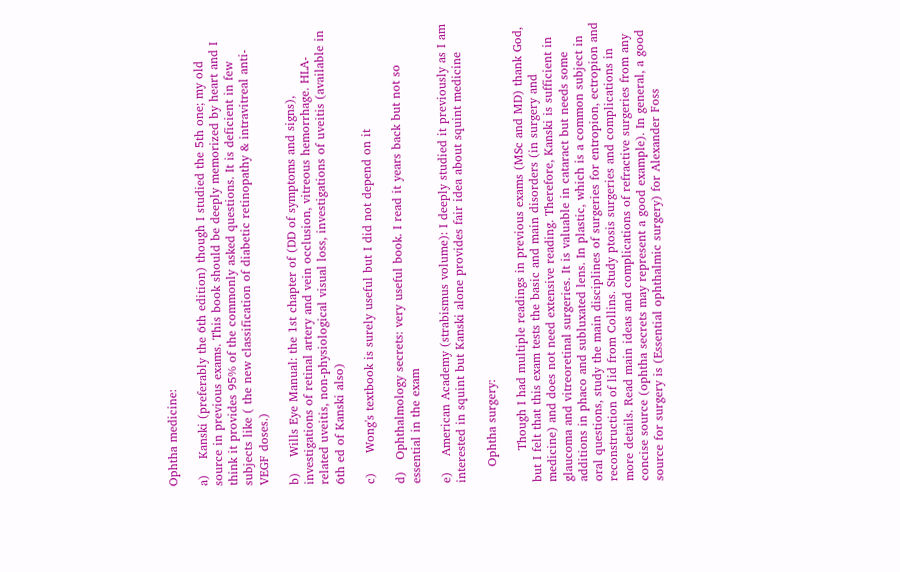Ophtha medicine:

a)    Kanski (preferably the 6th edition) though I studied the 5th one; my old source in previous exams. This book should be deeply memorized by heart and I think it provides 95% of the commonly asked questions. It is deficient in few subjects like ( the new classification of diabetic retinopathy & intravitreal anti-VEGF doses.)

b)    Wills Eye Manual: the 1st chapter of (DD of symptoms and signs), investigations of retinal artery and vein occlusion, vitreous hemorrhage. HLA-related uveitis, non-physiological visual loss, investigations of uveitis (available in 6th ed of Kanski also)

c)     Wong's textbook is surely useful but I did not depend on it

d)   Ophthalmology secrets: very useful book. I read it years back but not so essential in the exam

e)    American Academy (strabismus volume): I deeply studied it previously as I am interested in squint but Kanski alone provides fair idea about squint medicine

    Ophtha surgery:

        Though I had multiple readings in previous exams (MSc and MD) thank God, but I felt that this exam tests the basic and main disorders (in surgery and medicine) and does not need extensive reading. Therefore, Kanski is sufficient in glaucoma and vitreoretinal surgeries. It is valuable in cataract but needs some additions in phaco and subluxated lens. In plastic, which is a common subject in oral questions, study the main disciplines of surgeries for entropion, ectropion and reconstruction of lid from Collins. Study ptosis surgeries and complications in more details. Read main ideas and complications of refractive surgeries from any concise source (ophtha secrets may represent a good example). In general, a good source for surgery is (Essential ophthalmic surgery) for Alexander Foss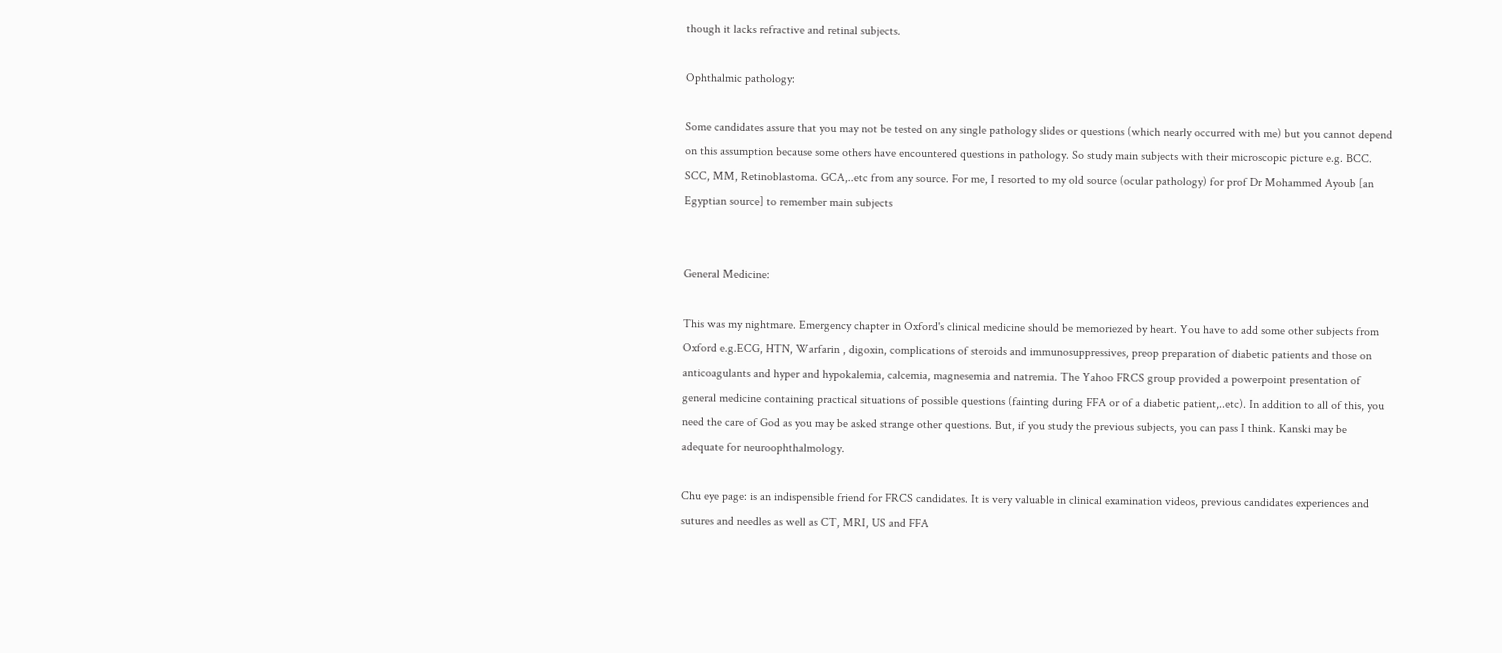though it lacks refractive and retinal subjects.

Ophthalmic pathology:

Some candidates assure that you may not be tested on any single pathology slides or questions (which nearly occurred with me) but you cannot depend on this assumption because some others have encountered questions in pathology. So study main subjects with their microscopic picture e.g. BCC. SCC, MM, Retinoblastoma. GCA,..etc from any source. For me, I resorted to my old source (ocular pathology) for prof Dr Mohammed Ayoub [an Egyptian source] to remember main subjects


General Medicine:

This was my nightmare. Emergency chapter in Oxford's clinical medicine should be memoriezed by heart. You have to add some other subjects from Oxford e.g.ECG, HTN, Warfarin , digoxin, complications of steroids and immunosuppressives, preop preparation of diabetic patients and those on anticoagulants and hyper and hypokalemia, calcemia, magnesemia and natremia. The Yahoo FRCS group provided a powerpoint presentation of general medicine containing practical situations of possible questions (fainting during FFA or of a diabetic patient,..etc). In addition to all of this, you need the care of God as you may be asked strange other questions. But, if you study the previous subjects, you can pass I think. Kanski may be adequate for neuroophthalmology.

Chu eye page: is an indispensible friend for FRCS candidates. It is very valuable in clinical examination videos, previous candidates experiences and sutures and needles as well as CT, MRI, US and FFA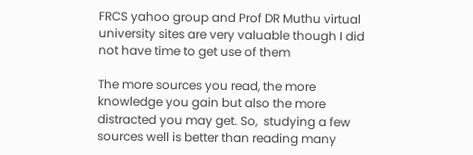FRCS yahoo group and Prof DR Muthu virtual university sites are very valuable though I did not have time to get use of them

The more sources you read, the more knowledge you gain but also the more distracted you may get. So,  studying a few sources well is better than reading many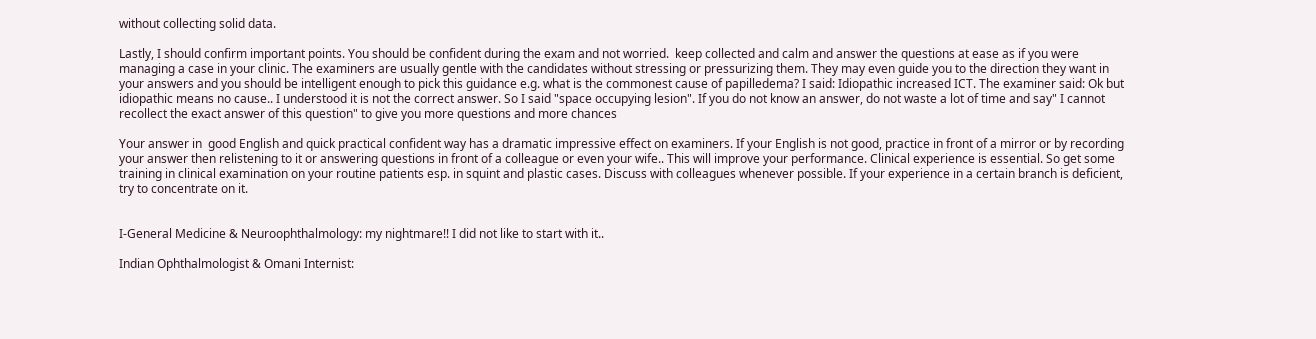without collecting solid data.

Lastly, I should confirm important points. You should be confident during the exam and not worried.  keep collected and calm and answer the questions at ease as if you were managing a case in your clinic. The examiners are usually gentle with the candidates without stressing or pressurizing them. They may even guide you to the direction they want in your answers and you should be intelligent enough to pick this guidance e.g. what is the commonest cause of papilledema? I said: Idiopathic increased ICT. The examiner said: Ok but idiopathic means no cause.. I understood it is not the correct answer. So I said "space occupying lesion". If you do not know an answer, do not waste a lot of time and say" I cannot recollect the exact answer of this question" to give you more questions and more chances

Your answer in  good English and quick practical confident way has a dramatic impressive effect on examiners. If your English is not good, practice in front of a mirror or by recording your answer then relistening to it or answering questions in front of a colleague or even your wife.. This will improve your performance. Clinical experience is essential. So get some training in clinical examination on your routine patients esp. in squint and plastic cases. Discuss with colleagues whenever possible. If your experience in a certain branch is deficient, try to concentrate on it.


I-General Medicine & Neuroophthalmology: my nightmare!! I did not like to start with it..

Indian Ophthalmologist & Omani Internist: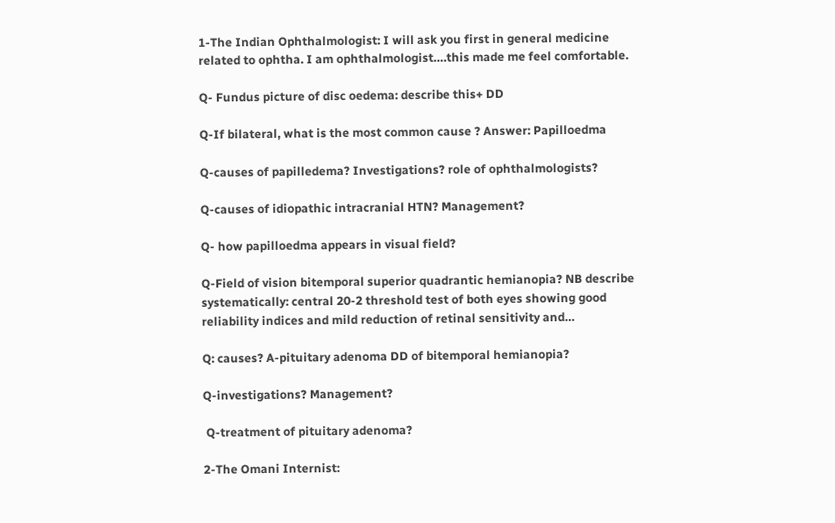1-The Indian Ophthalmologist: I will ask you first in general medicine related to ophtha. I am ophthalmologist….this made me feel comfortable.

Q- Fundus picture of disc oedema: describe this+ DD

Q-If bilateral, what is the most common cause ? Answer: Papilloedma

Q-causes of papilledema? Investigations? role of ophthalmologists?

Q-causes of idiopathic intracranial HTN? Management?

Q- how papilloedma appears in visual field?

Q-Field of vision bitemporal superior quadrantic hemianopia? NB describe systematically: central 20-2 threshold test of both eyes showing good reliability indices and mild reduction of retinal sensitivity and…

Q: causes? A-pituitary adenoma DD of bitemporal hemianopia?

Q-investigations? Management?

 Q-treatment of pituitary adenoma?

2-The Omani Internist: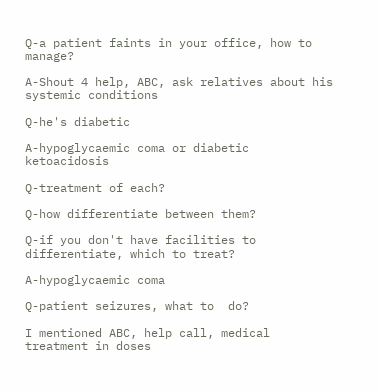Q-a patient faints in your office, how to manage?

A-Shout 4 help, ABC, ask relatives about his systemic conditions

Q-he's diabetic

A-hypoglycaemic coma or diabetic ketoacidosis

Q-treatment of each?

Q-how differentiate between them?

Q-if you don't have facilities to differentiate, which to treat?

A-hypoglycaemic coma

Q-patient seizures, what to  do?

I mentioned ABC, help call, medical treatment in doses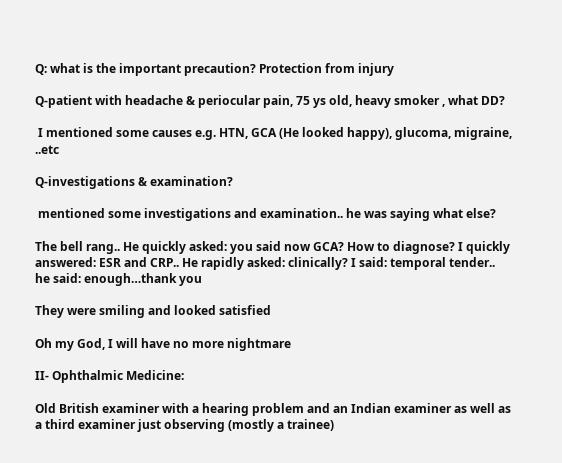Q: what is the important precaution? Protection from injury

Q-patient with headache & periocular pain, 75 ys old, heavy smoker , what DD?

 I mentioned some causes e.g. HTN, GCA (He looked happy), glucoma, migraine, ..etc

Q-investigations & examination?

 mentioned some investigations and examination.. he was saying what else?

The bell rang.. He quickly asked: you said now GCA? How to diagnose? I quickly answered: ESR and CRP.. He rapidly asked: clinically? I said: temporal tender.. he said: enough…thank you

They were smiling and looked satisfied

Oh my God, I will have no more nightmare

II- Ophthalmic Medicine:

Old British examiner with a hearing problem and an Indian examiner as well as a third examiner just observing (mostly a trainee)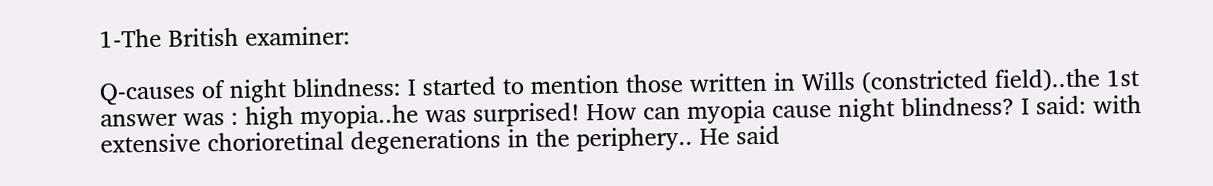1-The British examiner:

Q-causes of night blindness: I started to mention those written in Wills (constricted field)..the 1st answer was : high myopia..he was surprised! How can myopia cause night blindness? I said: with extensive chorioretinal degenerations in the periphery.. He said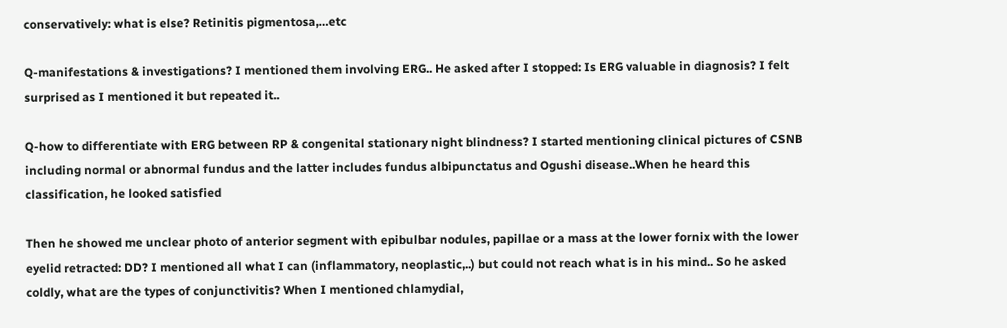conservatively: what is else? Retinitis pigmentosa,…etc

Q-manifestations & investigations? I mentioned them involving ERG.. He asked after I stopped: Is ERG valuable in diagnosis? I felt surprised as I mentioned it but repeated it..

Q-how to differentiate with ERG between RP & congenital stationary night blindness? I started mentioning clinical pictures of CSNB including normal or abnormal fundus and the latter includes fundus albipunctatus and Ogushi disease..When he heard this classification, he looked satisfied

Then he showed me unclear photo of anterior segment with epibulbar nodules, papillae or a mass at the lower fornix with the lower eyelid retracted: DD? I mentioned all what I can (inflammatory, neoplastic,..) but could not reach what is in his mind.. So he asked coldly, what are the types of conjunctivitis? When I mentioned chlamydial,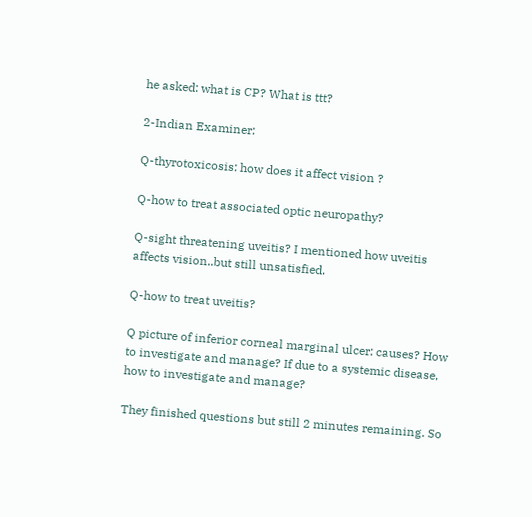he asked: what is CP? What is ttt?

2-Indian Examiner:

Q-thyrotoxicosis: how does it affect vision ?

Q-how to treat associated optic neuropathy?

Q-sight threatening uveitis? I mentioned how uveitis affects vision..but still unsatisfied.

Q-how to treat uveitis?

Q picture of inferior corneal marginal ulcer: causes? How to investigate and manage? If due to a systemic disease, how to investigate and manage?

They finished questions but still 2 minutes remaining. So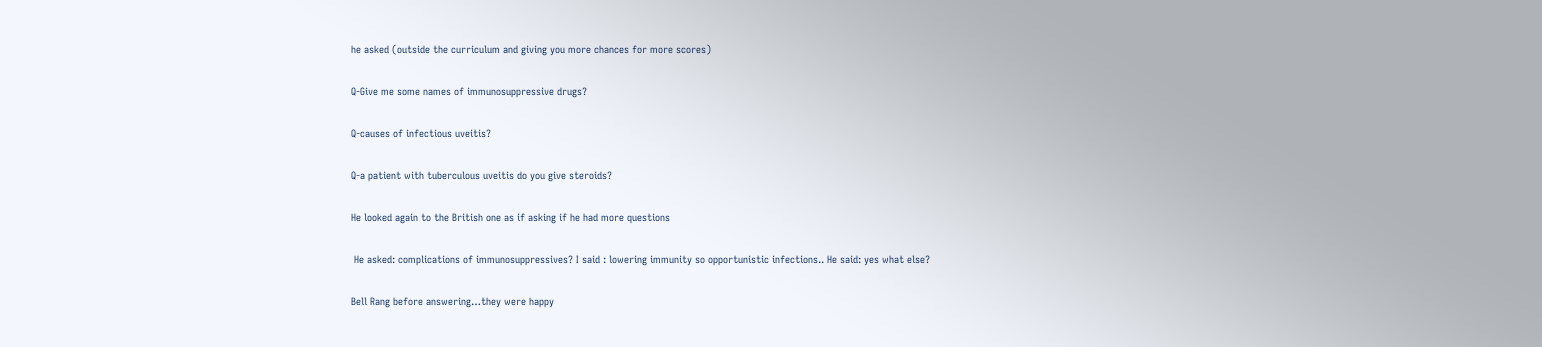he asked (outside the curriculum and giving you more chances for more scores)

Q-Give me some names of immunosuppressive drugs?

Q-causes of infectious uveitis?

Q-a patient with tuberculous uveitis do you give steroids?

He looked again to the British one as if asking if he had more questions

 He asked: complications of immunosuppressives? I said : lowering immunity so opportunistic infections.. He said: yes what else?

Bell Rang before answering…they were happy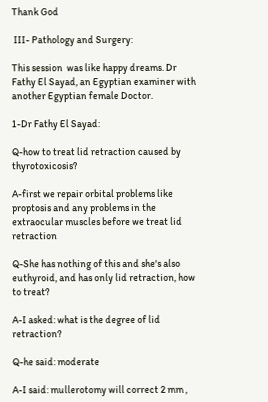Thank God

 III- Pathology and Surgery:

This session  was like happy dreams. Dr Fathy El Sayad, an Egyptian examiner with another Egyptian female Doctor.

1-Dr Fathy El Sayad:

Q-how to treat lid retraction caused by thyrotoxicosis?

A-first we repair orbital problems like proptosis and any problems in the extraocular muscles before we treat lid retraction

Q-She has nothing of this and she's also euthyroid, and has only lid retraction, how to treat?

A-I asked: what is the degree of lid retraction?

Q-he said: moderate

A-I said: mullerotomy will correct 2 mm ,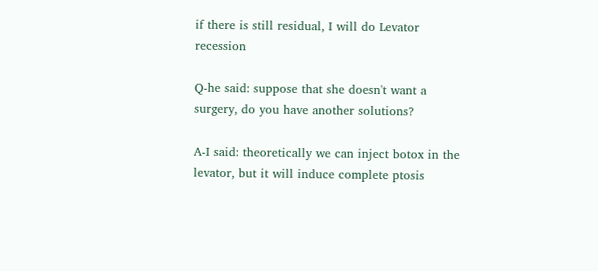if there is still residual, I will do Levator recession

Q-he said: suppose that she doesn't want a surgery, do you have another solutions?

A-I said: theoretically we can inject botox in the levator, but it will induce complete ptosis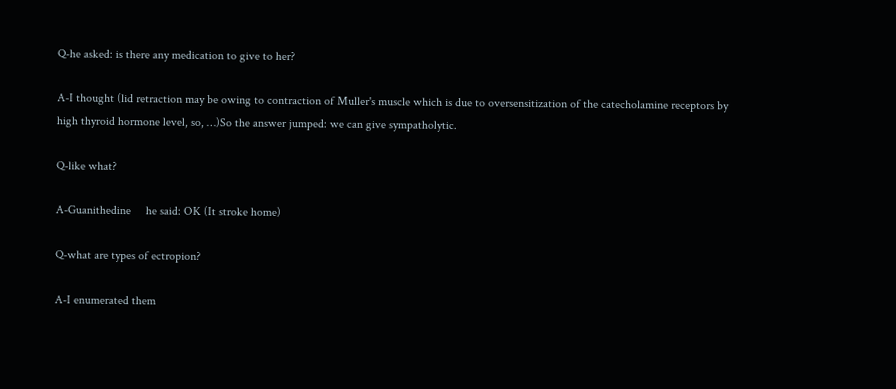Q-he asked: is there any medication to give to her?

A-I thought (lid retraction may be owing to contraction of Muller's muscle which is due to oversensitization of the catecholamine receptors by high thyroid hormone level, so, …)So the answer jumped: we can give sympatholytic.

Q-like what?

A-Guanithedine     he said: OK (It stroke home)

Q-what are types of ectropion?

A-I enumerated them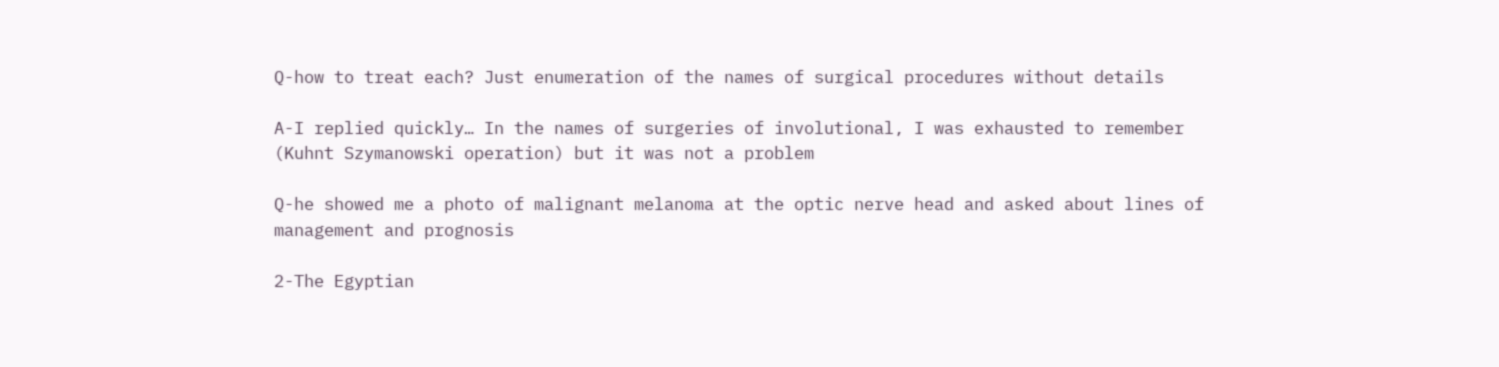Q-how to treat each? Just enumeration of the names of surgical procedures without details

A-I replied quickly… In the names of surgeries of involutional, I was exhausted to remember (Kuhnt Szymanowski operation) but it was not a problem

Q-he showed me a photo of malignant melanoma at the optic nerve head and asked about lines of management and prognosis

2-The Egyptian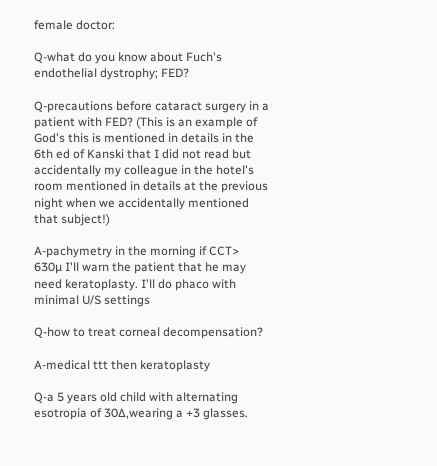female doctor:

Q-what do you know about Fuch's endothelial dystrophy; FED?

Q-precautions before cataract surgery in a patient with FED? (This is an example of God's this is mentioned in details in the 6th ed of Kanski that I did not read but accidentally my colleague in the hotel's room mentioned in details at the previous night when we accidentally mentioned that subject!)

A-pachymetry in the morning if CCT> 630µ I'll warn the patient that he may need keratoplasty. I'll do phaco with minimal U/S settings

Q-how to treat corneal decompensation?

A-medical ttt then keratoplasty

Q-a 5 years old child with alternating esotropia of 30∆,wearing a +3 glasses.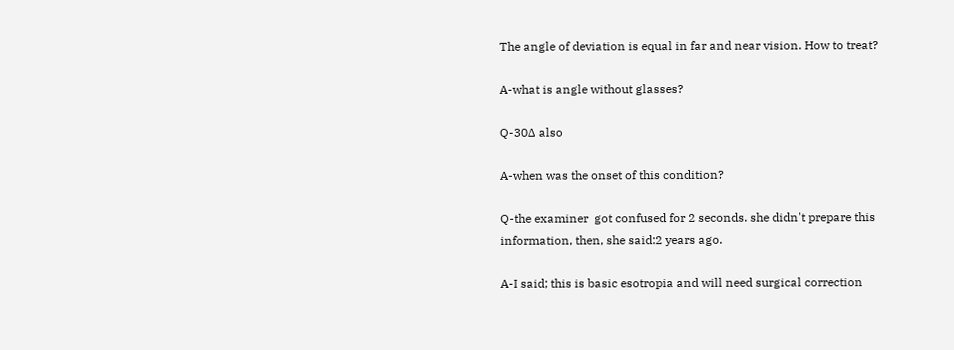The angle of deviation is equal in far and near vision. How to treat?

A-what is angle without glasses?

Q-30∆ also

A-when was the onset of this condition?

Q-the examiner  got confused for 2 seconds. she didn't prepare this  information, then, she said:2 years ago.

A-I said; this is basic esotropia and will need surgical correction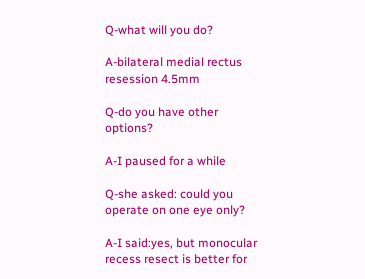Q-what will you do?

A-bilateral medial rectus resession 4.5mm

Q-do you have other options?

A-I paused for a while

Q-she asked: could you operate on one eye only?

A-I said:yes, but monocular recess resect is better for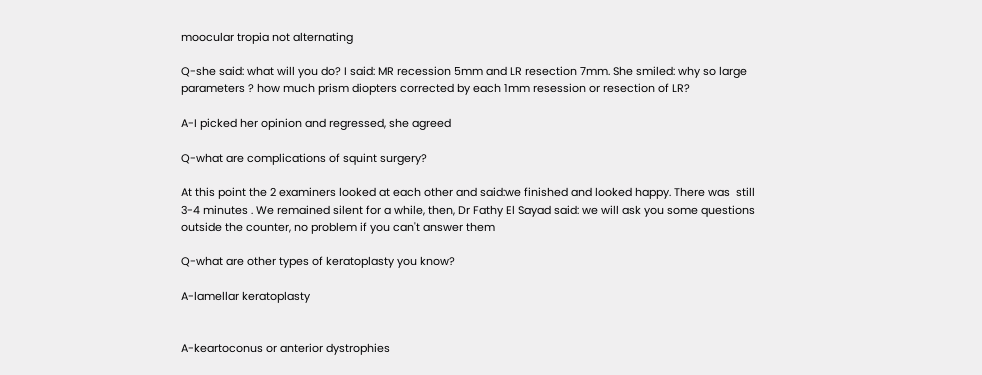moocular tropia not alternating

Q-she said: what will you do? I said: MR recession 5mm and LR resection 7mm. She smiled: why so large parameters ? how much prism diopters corrected by each 1mm resession or resection of LR?

A-I picked her opinion and regressed, she agreed

Q-what are complications of squint surgery?

At this point the 2 examiners looked at each other and said:we finished and looked happy. There was  still 3-4 minutes . We remained silent for a while, then, Dr Fathy El Sayad said: we will ask you some questions outside the counter, no problem if you can't answer them

Q-what are other types of keratoplasty you know?

A-lamellar keratoplasty


A-keartoconus or anterior dystrophies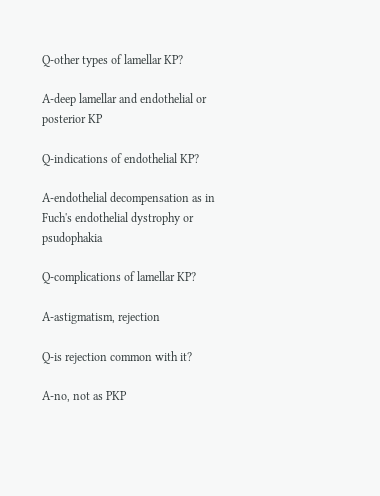Q-other types of lamellar KP?

A-deep lamellar and endothelial or posterior KP

Q-indications of endothelial KP?

A-endothelial decompensation as in Fuch's endothelial dystrophy or psudophakia

Q-complications of lamellar KP?

A-astigmatism, rejection

Q-is rejection common with it?

A-no, not as PKP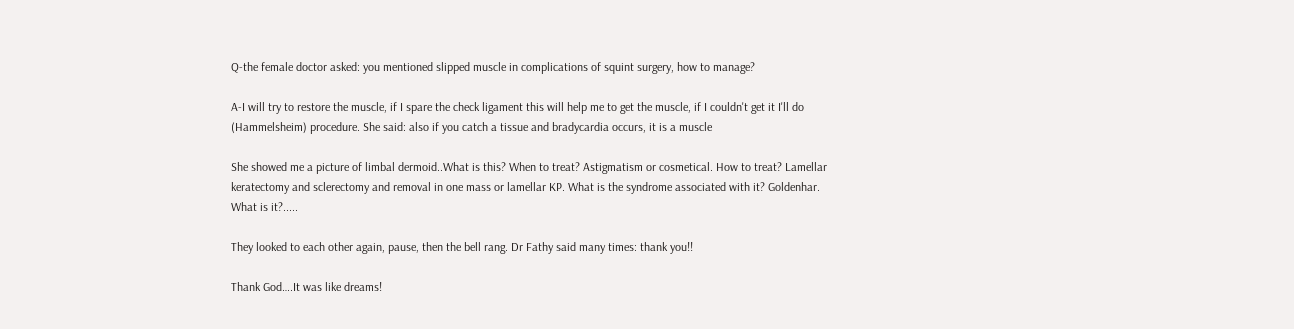Q-the female doctor asked: you mentioned slipped muscle in complications of squint surgery, how to manage?

A-I will try to restore the muscle, if I spare the check ligament this will help me to get the muscle, if I couldn't get it I'll do (Hammelsheim) procedure. She said: also if you catch a tissue and bradycardia occurs, it is a muscle

She showed me a picture of limbal dermoid..What is this? When to treat? Astigmatism or cosmetical. How to treat? Lamellar keratectomy and sclerectomy and removal in one mass or lamellar KP. What is the syndrome associated with it? Goldenhar. What is it?.....

They looked to each other again, pause, then the bell rang. Dr Fathy said many times: thank you!!

Thank God….It was like dreams!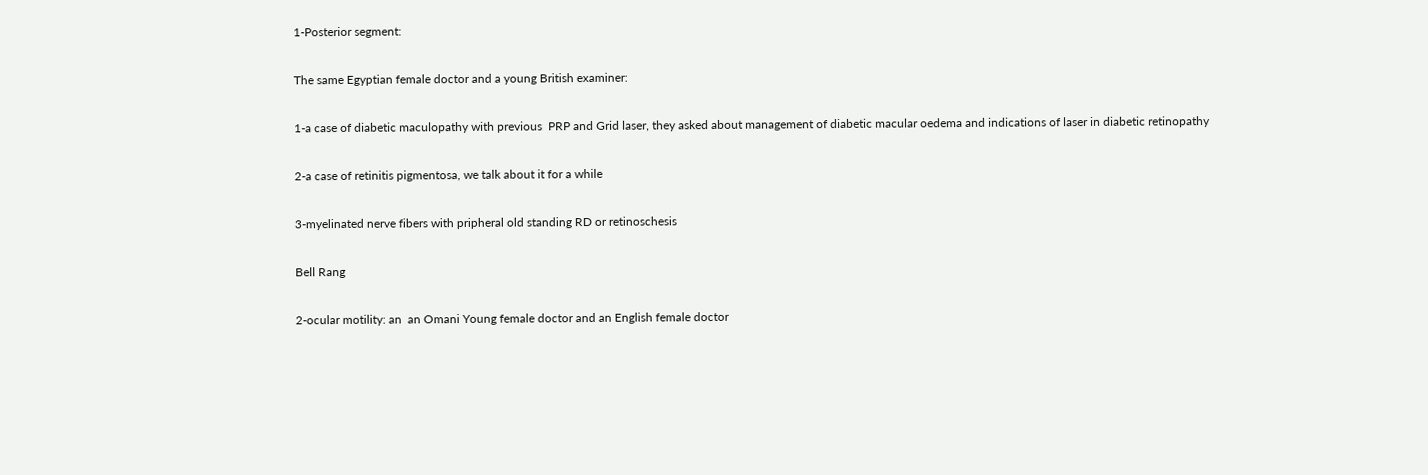1-Posterior segment:

The same Egyptian female doctor and a young British examiner:

1-a case of diabetic maculopathy with previous  PRP and Grid laser, they asked about management of diabetic macular oedema and indications of laser in diabetic retinopathy

2-a case of retinitis pigmentosa, we talk about it for a while

3-myelinated nerve fibers with pripheral old standing RD or retinoschesis

Bell Rang

2-ocular motility: an  an Omani Young female doctor and an English female doctor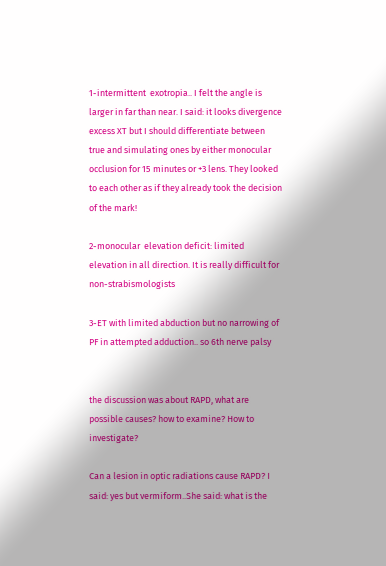1-intermittent  exotropia.. I felt the angle is larger in far than near. I said: it looks divergence excess XT but I should differentiate between true and simulating ones by either monocular occlusion for 15 minutes or +3 lens. They looked to each other as if they already took the decision of the mark!

2-monocular  elevation deficit: limited elevation in all direction. It is really difficult for non-strabismologists

3-ET with limited abduction but no narrowing of PF in attempted adduction.. so 6th nerve palsy


the discussion was about RAPD, what are possible causes? how to examine? How to investigate?

Can a lesion in optic radiations cause RAPD? I said: yes but vermiform..She said: what is the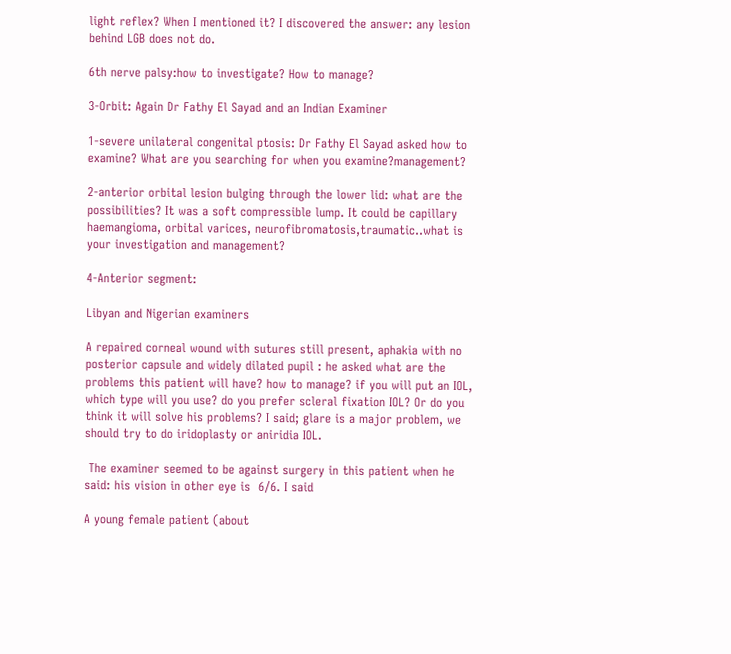light reflex? When I mentioned it? I discovered the answer: any lesion behind LGB does not do.

6th nerve palsy:how to investigate? How to manage?

3-Orbit: Again Dr Fathy El Sayad and an Indian Examiner

1-severe unilateral congenital ptosis: Dr Fathy El Sayad asked how to examine? What are you searching for when you examine?management?

2-anterior orbital lesion bulging through the lower lid: what are the possibilities? It was a soft compressible lump. It could be capillary haemangioma, orbital varices, neurofibromatosis,traumatic..what is your investigation and management?

4-Anterior segment:

Libyan and Nigerian examiners

A repaired corneal wound with sutures still present, aphakia with no posterior capsule and widely dilated pupil : he asked what are the problems this patient will have? how to manage? if you will put an IOL, which type will you use? do you prefer scleral fixation IOL? Or do you think it will solve his problems? I said; glare is a major problem, we should try to do iridoplasty or aniridia IOL.

 The examiner seemed to be against surgery in this patient when he said: his vision in other eye is  6/6. I said

A young female patient (about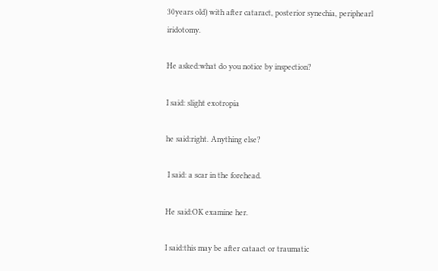30years old) with after cataract, posterior synechia, periphearl iridotomy.

He asked:what do you notice by inspection?

I said: slight exotropia

he said:right. Anything else?

 I said: a scar in the forehead.

He said:OK examine her.

I said:this may be after cataact or traumatic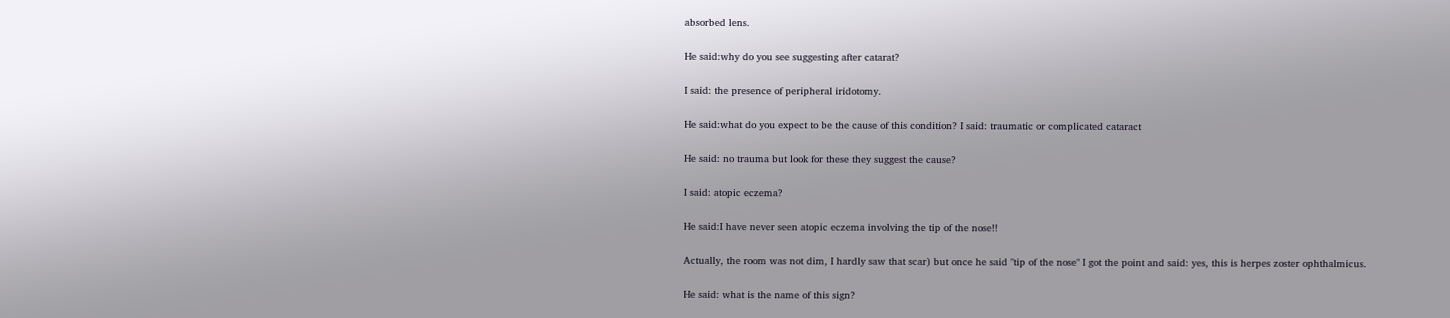absorbed lens.

He said:why do you see suggesting after catarat?

I said: the presence of peripheral iridotomy.

He said:what do you expect to be the cause of this condition? I said: traumatic or complicated cataract

He said: no trauma but look for these they suggest the cause?

I said: atopic eczema?

He said:I have never seen atopic eczema involving the tip of the nose!!

Actually, the room was not dim, I hardly saw that scar) but once he said "tip of the nose" I got the point and said: yes, this is herpes zoster ophthalmicus.

He said: what is the name of this sign?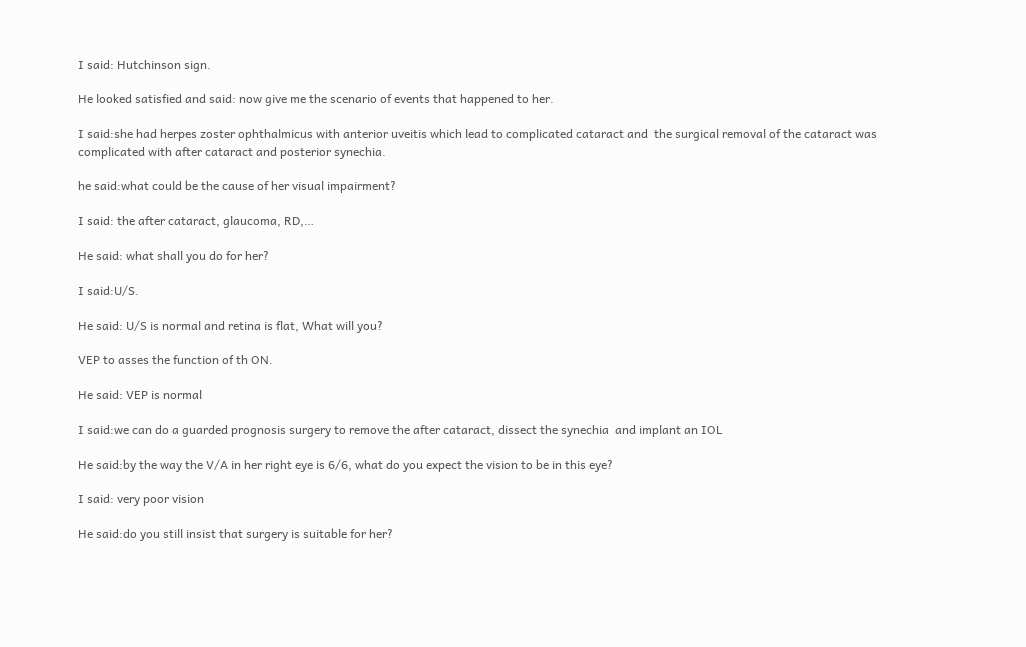I said: Hutchinson sign.

He looked satisfied and said: now give me the scenario of events that happened to her.

I said:she had herpes zoster ophthalmicus with anterior uveitis which lead to complicated cataract and  the surgical removal of the cataract was complicated with after cataract and posterior synechia.

he said:what could be the cause of her visual impairment?

I said: the after cataract, glaucoma, RD,…

He said: what shall you do for her?

I said:U/S.

He said: U/S is normal and retina is flat, What will you?

VEP to asses the function of th ON.

He said: VEP is normal

I said:we can do a guarded prognosis surgery to remove the after cataract, dissect the synechia  and implant an IOL

He said:by the way the V/A in her right eye is 6/6, what do you expect the vision to be in this eye?

I said: very poor vision

He said:do you still insist that surgery is suitable for her?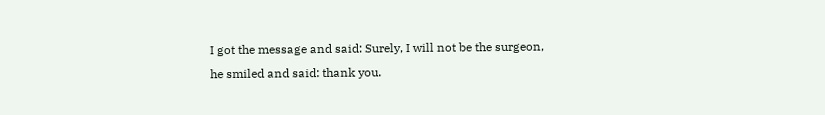I got the message and said: Surely, I will not be the surgeon, he smiled and said: thank you.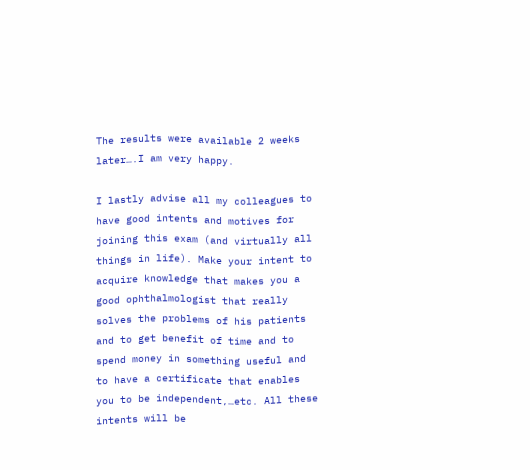The results were available 2 weeks later….I am very happy.

I lastly advise all my colleagues to have good intents and motives for joining this exam (and virtually all things in life). Make your intent to acquire knowledge that makes you a good ophthalmologist that really solves the problems of his patients and to get benefit of time and to spend money in something useful and to have a certificate that enables you to be independent,…etc. All these intents will be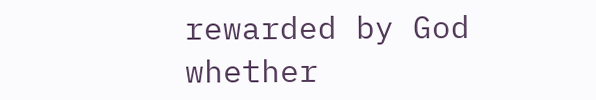rewarded by God whether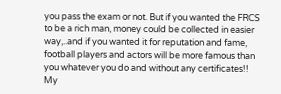you pass the exam or not. But if you wanted the FRCS to be a rich man, money could be collected in easier way,..and if you wanted it for reputation and fame, football players and actors will be more famous than you whatever you do and without any certificates!! My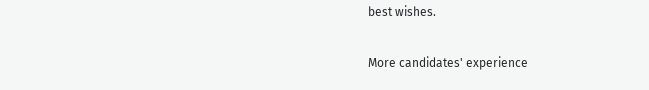best wishes.


More candidates' experience